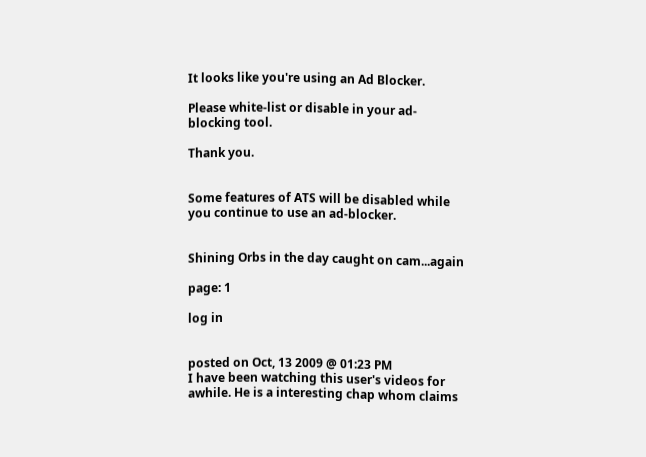It looks like you're using an Ad Blocker.

Please white-list or disable in your ad-blocking tool.

Thank you.


Some features of ATS will be disabled while you continue to use an ad-blocker.


Shining Orbs in the day caught on cam...again

page: 1

log in


posted on Oct, 13 2009 @ 01:23 PM
I have been watching this user's videos for awhile. He is a interesting chap whom claims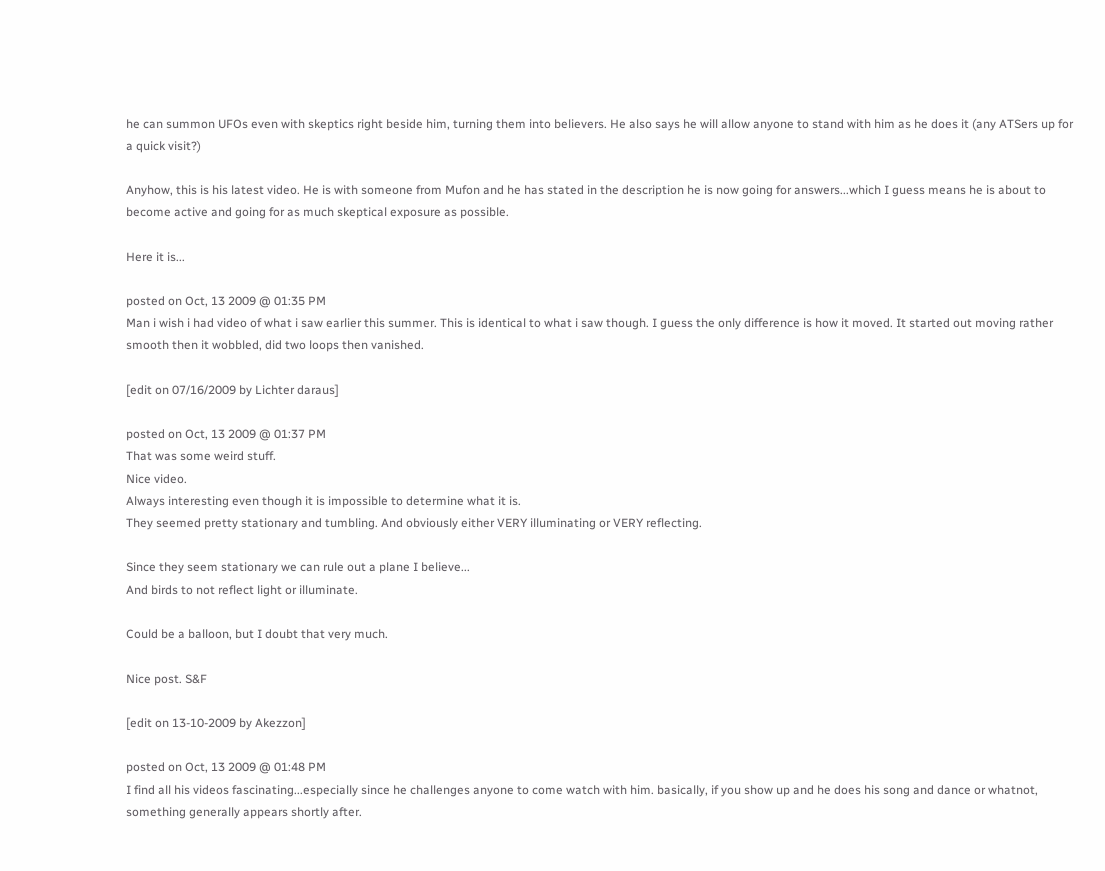he can summon UFOs even with skeptics right beside him, turning them into believers. He also says he will allow anyone to stand with him as he does it (any ATSers up for a quick visit?)

Anyhow, this is his latest video. He is with someone from Mufon and he has stated in the description he is now going for answers...which I guess means he is about to become active and going for as much skeptical exposure as possible.

Here it is...

posted on Oct, 13 2009 @ 01:35 PM
Man i wish i had video of what i saw earlier this summer. This is identical to what i saw though. I guess the only difference is how it moved. It started out moving rather smooth then it wobbled, did two loops then vanished.

[edit on 07/16/2009 by Lichter daraus]

posted on Oct, 13 2009 @ 01:37 PM
That was some weird stuff.
Nice video.
Always interesting even though it is impossible to determine what it is.
They seemed pretty stationary and tumbling. And obviously either VERY illuminating or VERY reflecting.

Since they seem stationary we can rule out a plane I believe...
And birds to not reflect light or illuminate.

Could be a balloon, but I doubt that very much.

Nice post. S&F

[edit on 13-10-2009 by Akezzon]

posted on Oct, 13 2009 @ 01:48 PM
I find all his videos fascinating...especially since he challenges anyone to come watch with him. basically, if you show up and he does his song and dance or whatnot, something generally appears shortly after.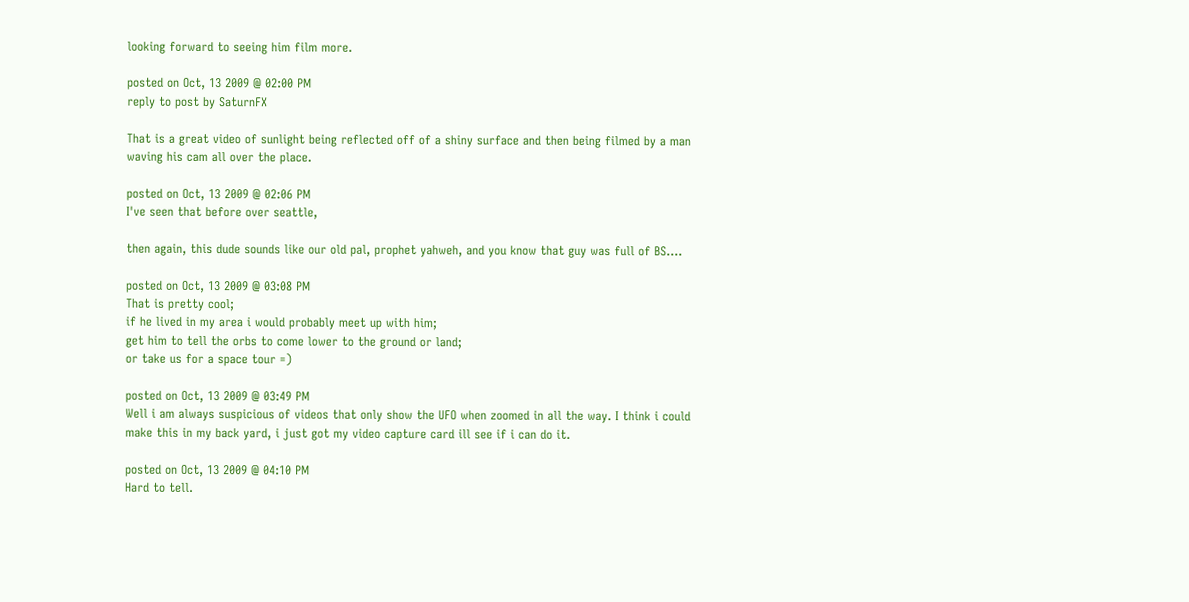looking forward to seeing him film more.

posted on Oct, 13 2009 @ 02:00 PM
reply to post by SaturnFX

That is a great video of sunlight being reflected off of a shiny surface and then being filmed by a man waving his cam all over the place.

posted on Oct, 13 2009 @ 02:06 PM
I've seen that before over seattle,

then again, this dude sounds like our old pal, prophet yahweh, and you know that guy was full of BS....

posted on Oct, 13 2009 @ 03:08 PM
That is pretty cool;
if he lived in my area i would probably meet up with him;
get him to tell the orbs to come lower to the ground or land;
or take us for a space tour =)

posted on Oct, 13 2009 @ 03:49 PM
Well i am always suspicious of videos that only show the UFO when zoomed in all the way. I think i could make this in my back yard, i just got my video capture card ill see if i can do it.

posted on Oct, 13 2009 @ 04:10 PM
Hard to tell.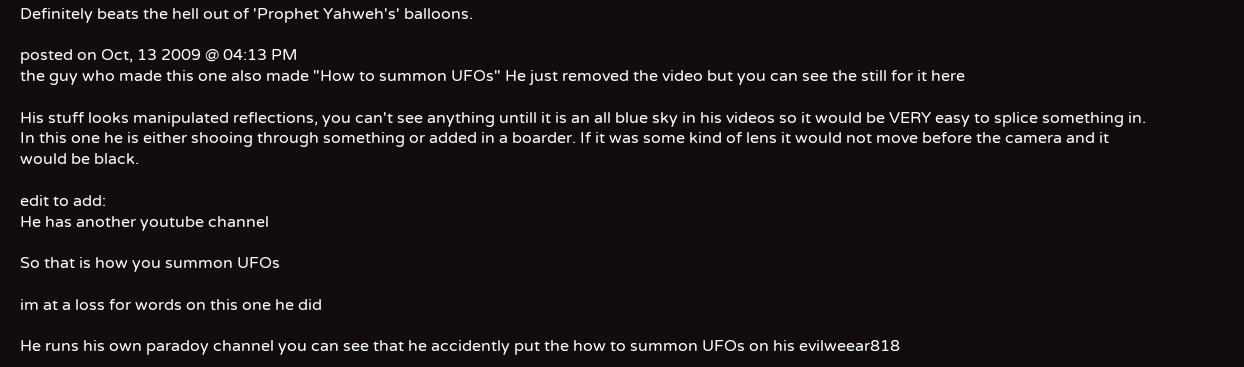Definitely beats the hell out of 'Prophet Yahweh's' balloons.

posted on Oct, 13 2009 @ 04:13 PM
the guy who made this one also made "How to summon UFOs" He just removed the video but you can see the still for it here

His stuff looks manipulated reflections, you can't see anything untill it is an all blue sky in his videos so it would be VERY easy to splice something in.
In this one he is either shooing through something or added in a boarder. If it was some kind of lens it would not move before the camera and it would be black.

edit to add:
He has another youtube channel

So that is how you summon UFOs

im at a loss for words on this one he did

He runs his own paradoy channel you can see that he accidently put the how to summon UFOs on his evilweear818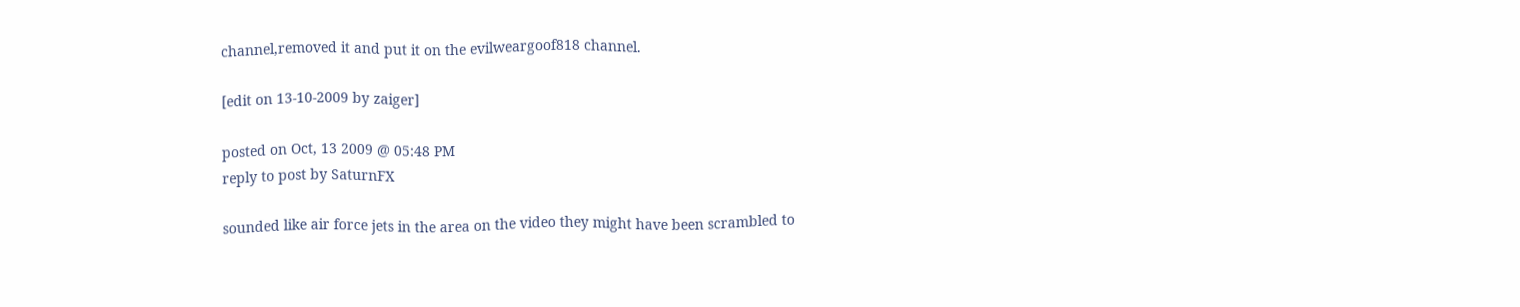channel,removed it and put it on the evilweargoof818 channel.

[edit on 13-10-2009 by zaiger]

posted on Oct, 13 2009 @ 05:48 PM
reply to post by SaturnFX

sounded like air force jets in the area on the video they might have been scrambled to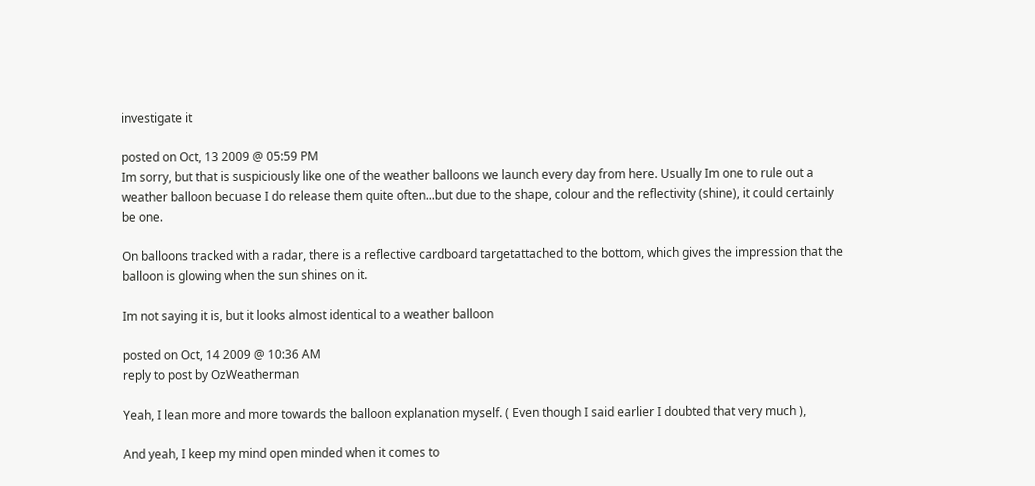investigate it

posted on Oct, 13 2009 @ 05:59 PM
Im sorry, but that is suspiciously like one of the weather balloons we launch every day from here. Usually Im one to rule out a weather balloon becuase I do release them quite often...but due to the shape, colour and the reflectivity (shine), it could certainly be one.

On balloons tracked with a radar, there is a reflective cardboard targetattached to the bottom, which gives the impression that the balloon is glowing when the sun shines on it.

Im not saying it is, but it looks almost identical to a weather balloon

posted on Oct, 14 2009 @ 10:36 AM
reply to post by OzWeatherman

Yeah, I lean more and more towards the balloon explanation myself. ( Even though I said earlier I doubted that very much ),

And yeah, I keep my mind open minded when it comes to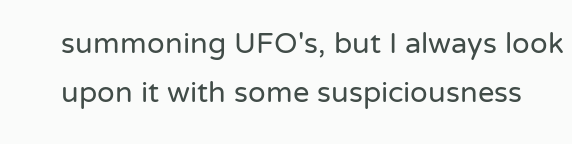summoning UFO's, but I always look upon it with some suspiciousness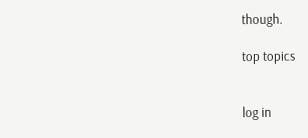though.

top topics


log in